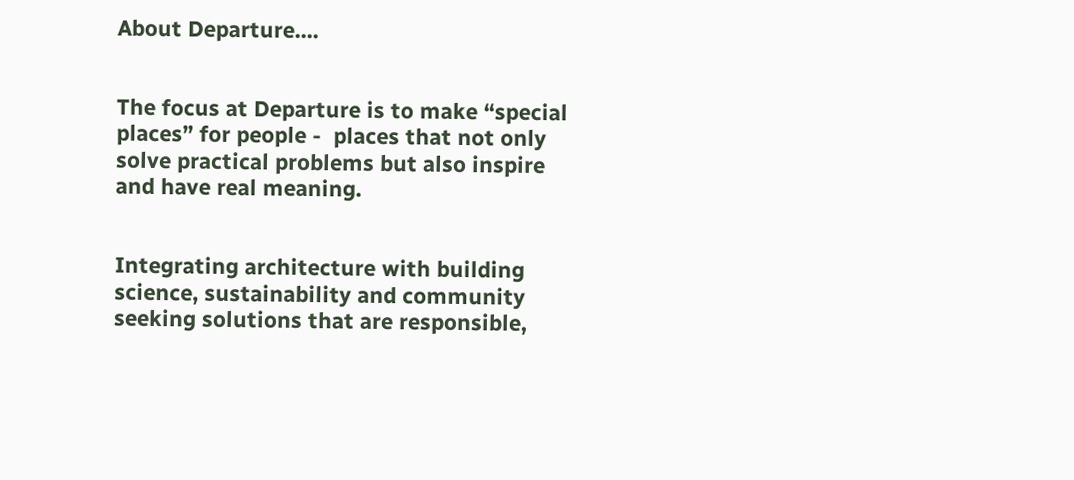About Departure....


The focus at Departure is to make “special places” for people -  places that not only solve practical problems but also inspire and have real meaning.


Integrating architecture with building science, sustainability and community seeking solutions that are responsible,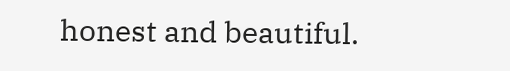honest and beautiful.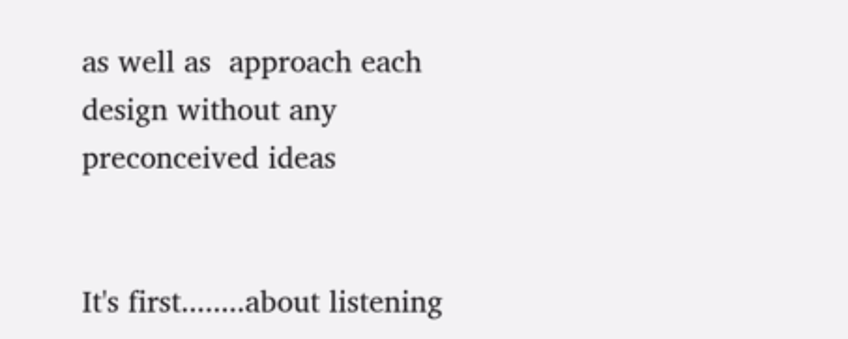as well as  approach each design without any preconceived ideas


It's first........about listening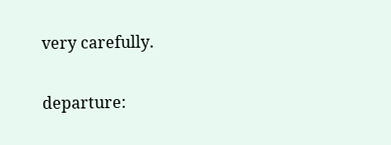very carefully.

departure: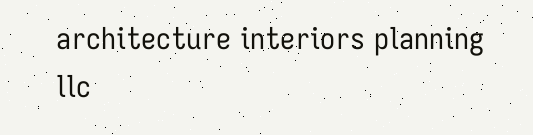architecture interiors planning llc